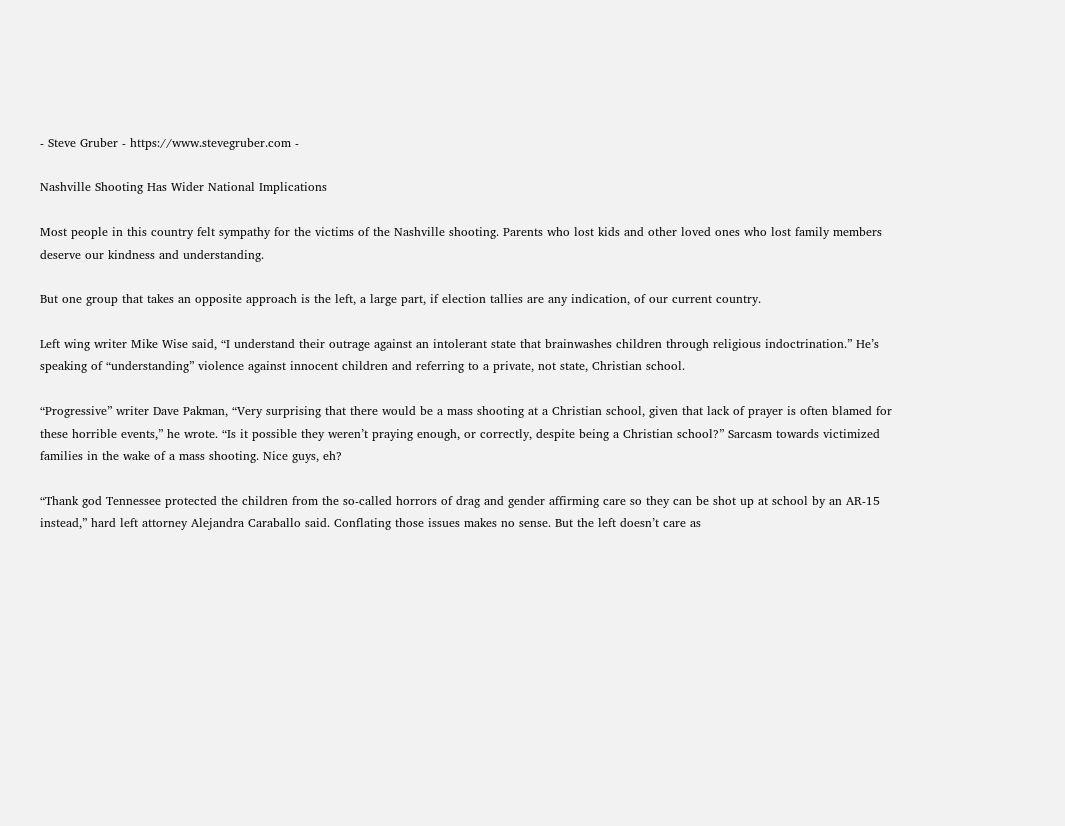- Steve Gruber - https://www.stevegruber.com -

Nashville Shooting Has Wider National Implications

Most people in this country felt sympathy for the victims of the Nashville shooting. Parents who lost kids and other loved ones who lost family members deserve our kindness and understanding.

But one group that takes an opposite approach is the left, a large part, if election tallies are any indication, of our current country.

Left wing writer Mike Wise said, “I understand their outrage against an intolerant state that brainwashes children through religious indoctrination.” He’s speaking of “understanding” violence against innocent children and referring to a private, not state, Christian school.

“Progressive” writer Dave Pakman, “Very surprising that there would be a mass shooting at a Christian school, given that lack of prayer is often blamed for these horrible events,” he wrote. “Is it possible they weren’t praying enough, or correctly, despite being a Christian school?” Sarcasm towards victimized families in the wake of a mass shooting. Nice guys, eh?

“Thank god Tennessee protected the children from the so-called horrors of drag and gender affirming care so they can be shot up at school by an AR-15 instead,” hard left attorney Alejandra Caraballo said. Conflating those issues makes no sense. But the left doesn’t care as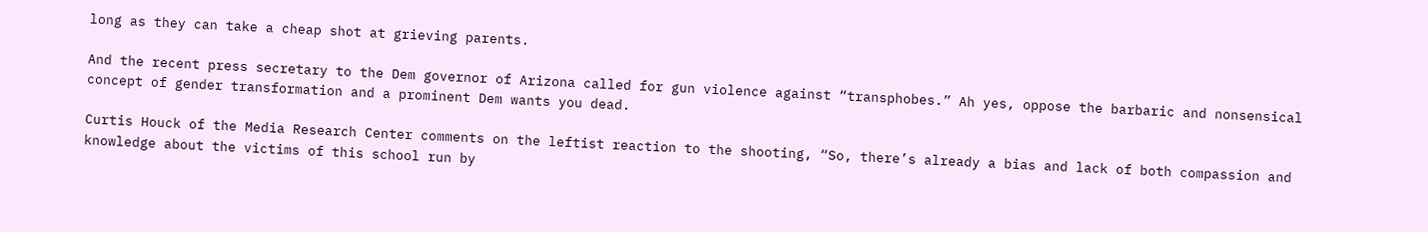long as they can take a cheap shot at grieving parents.

And the recent press secretary to the Dem governor of Arizona called for gun violence against “transphobes.” Ah yes, oppose the barbaric and nonsensical concept of gender transformation and a prominent Dem wants you dead.

Curtis Houck of the Media Research Center comments on the leftist reaction to the shooting, “So, there’s already a bias and lack of both compassion and knowledge about the victims of this school run by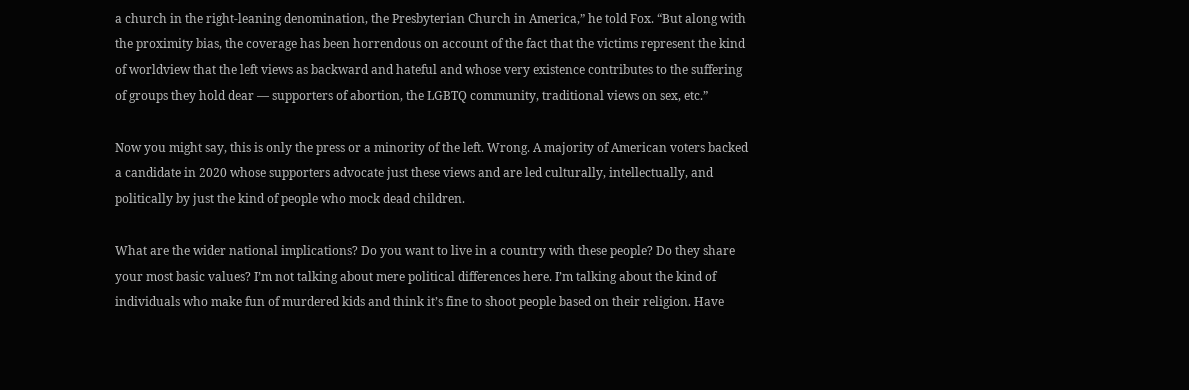a church in the right-leaning denomination, the Presbyterian Church in America,” he told Fox. “But along with the proximity bias, the coverage has been horrendous on account of the fact that the victims represent the kind of worldview that the left views as backward and hateful and whose very existence contributes to the suffering of groups they hold dear — supporters of abortion, the LGBTQ community, traditional views on sex, etc.”

Now you might say, this is only the press or a minority of the left. Wrong. A majority of American voters backed a candidate in 2020 whose supporters advocate just these views and are led culturally, intellectually, and politically by just the kind of people who mock dead children.

What are the wider national implications? Do you want to live in a country with these people? Do they share your most basic values? I’m not talking about mere political differences here. I’m talking about the kind of individuals who make fun of murdered kids and think it’s fine to shoot people based on their religion. Have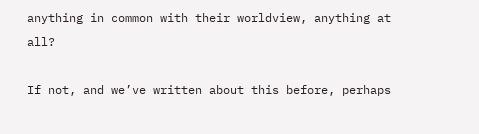anything in common with their worldview, anything at all?

If not, and we’ve written about this before, perhaps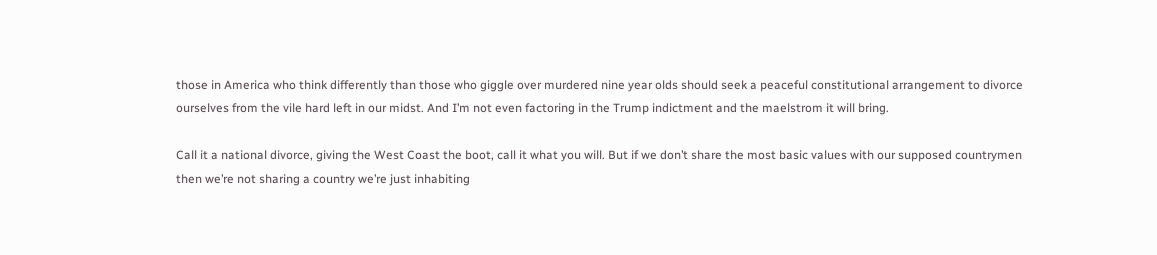those in America who think differently than those who giggle over murdered nine year olds should seek a peaceful constitutional arrangement to divorce ourselves from the vile hard left in our midst. And I’m not even factoring in the Trump indictment and the maelstrom it will bring.

Call it a national divorce, giving the West Coast the boot, call it what you will. But if we don’t share the most basic values with our supposed countrymen then we’re not sharing a country we’re just inhabiting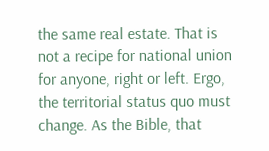the same real estate. That is not a recipe for national union for anyone, right or left. Ergo, the territorial status quo must change. As the Bible, that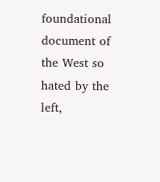foundational document of the West so hated by the left,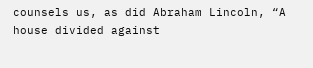counsels us, as did Abraham Lincoln, “A house divided against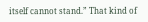itself cannot stand.” That kind of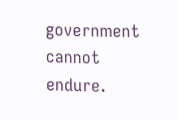government cannot endure.